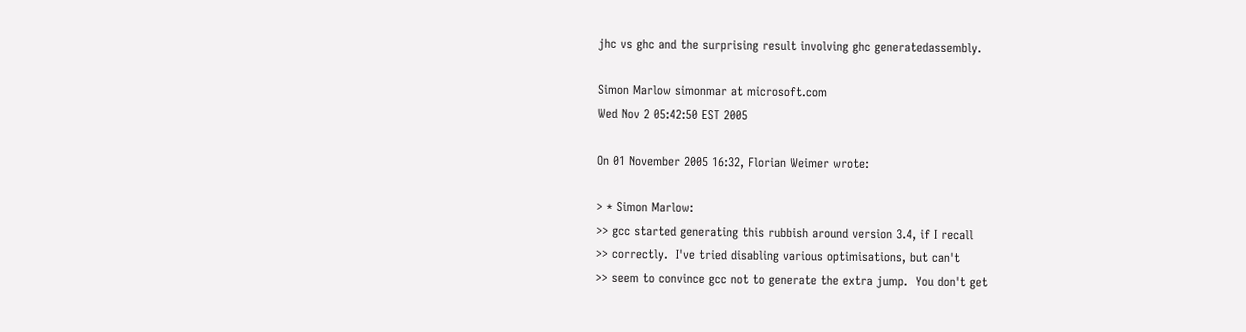jhc vs ghc and the surprising result involving ghc generatedassembly.

Simon Marlow simonmar at microsoft.com
Wed Nov 2 05:42:50 EST 2005

On 01 November 2005 16:32, Florian Weimer wrote:

> * Simon Marlow:
>> gcc started generating this rubbish around version 3.4, if I recall
>> correctly.  I've tried disabling various optimisations, but can't
>> seem to convince gcc not to generate the extra jump.  You don't get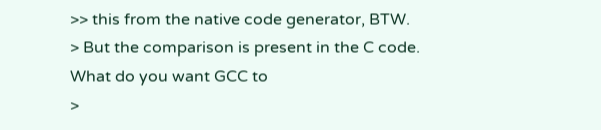>> this from the native code generator, BTW.
> But the comparison is present in the C code.  What do you want GCC to
>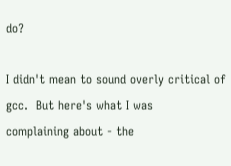do?

I didn't mean to sound overly critical of gcc.  But here's what I was
complaining about - the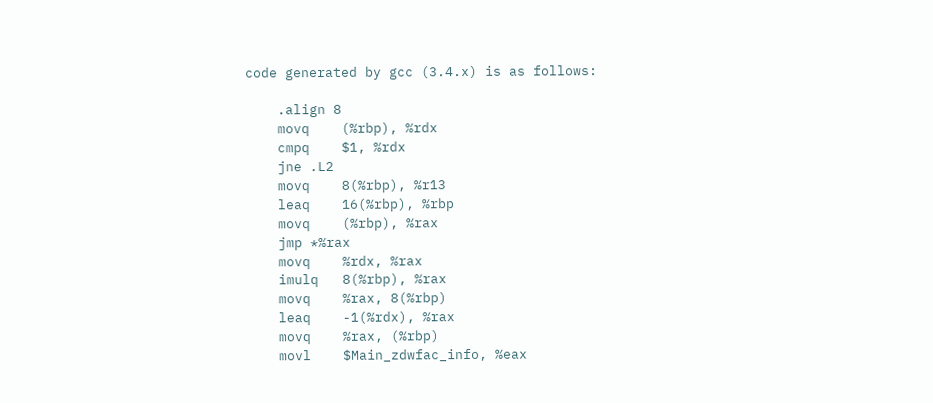code generated by gcc (3.4.x) is as follows:

    .align 8
    movq    (%rbp), %rdx
    cmpq    $1, %rdx
    jne .L2
    movq    8(%rbp), %r13
    leaq    16(%rbp), %rbp
    movq    (%rbp), %rax
    jmp *%rax
    movq    %rdx, %rax
    imulq   8(%rbp), %rax
    movq    %rax, 8(%rbp)
    leaq    -1(%rdx), %rax
    movq    %rax, (%rbp)
    movl    $Main_zdwfac_info, %eax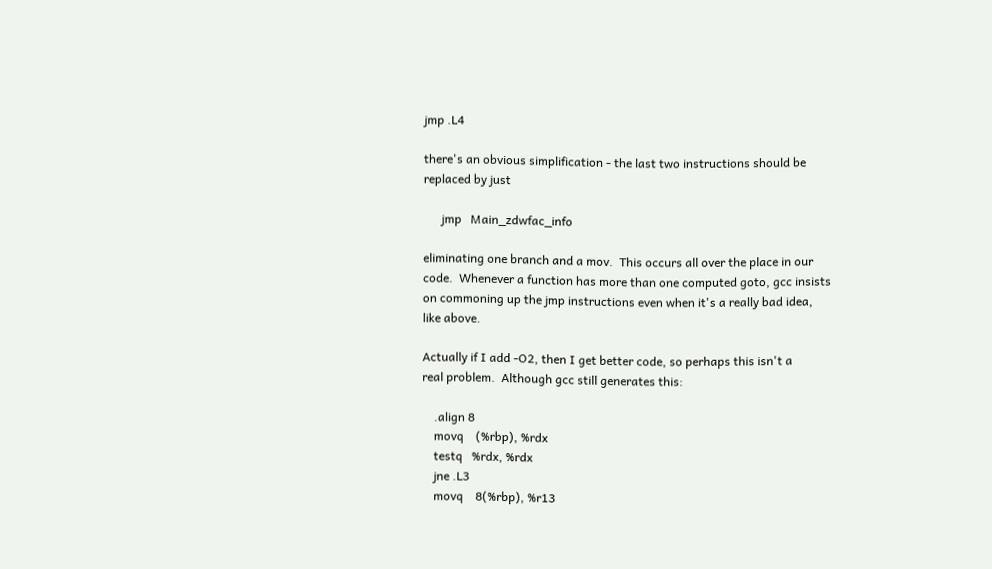jmp .L4

there's an obvious simplification - the last two instructions should be
replaced by just

      jmp   Main_zdwfac_info

eliminating one branch and a mov.  This occurs all over the place in our
code.  Whenever a function has more than one computed goto, gcc insists
on commoning up the jmp instructions even when it's a really bad idea,
like above.

Actually if I add -O2, then I get better code, so perhaps this isn't a
real problem.  Although gcc still generates this:

    .align 8
    movq    (%rbp), %rdx
    testq   %rdx, %rdx
    jne .L3
    movq    8(%rbp), %r13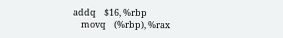addq    $16, %rbp
    movq    (%rbp), %rax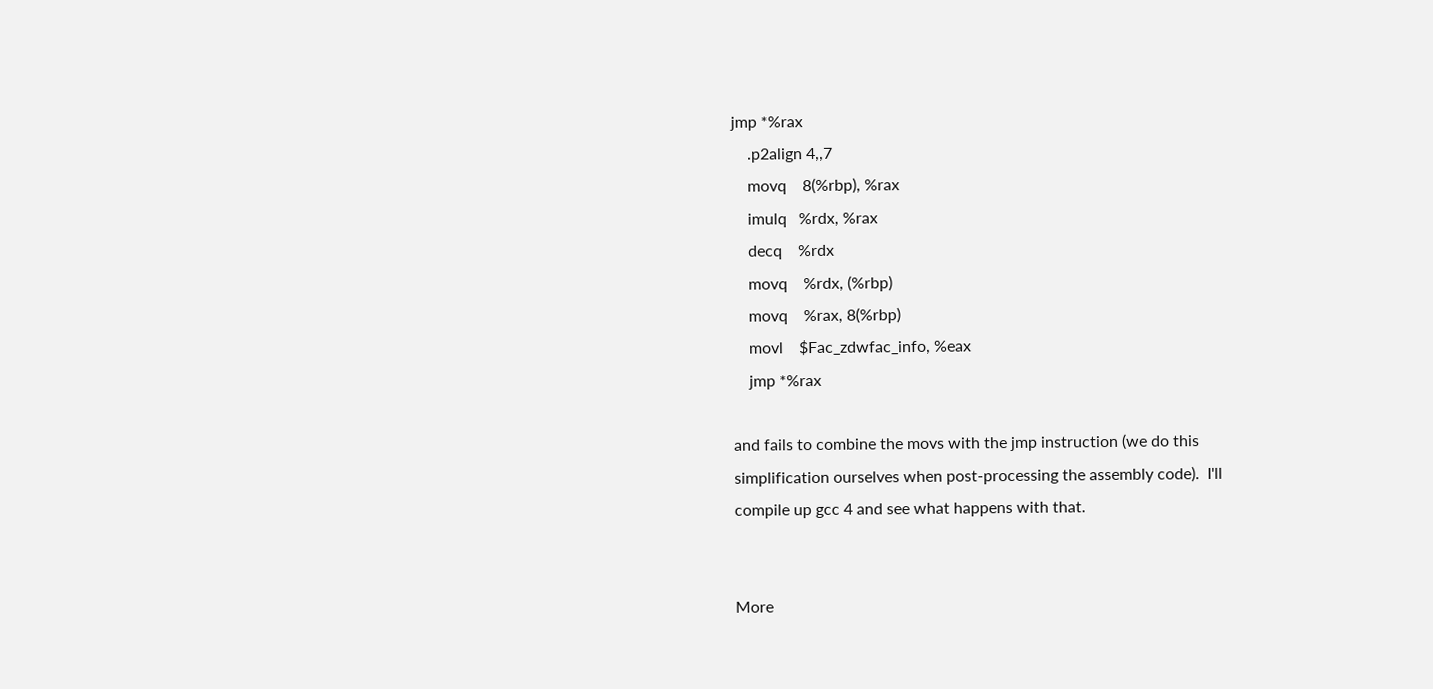jmp *%rax
    .p2align 4,,7
    movq    8(%rbp), %rax
    imulq   %rdx, %rax
    decq    %rdx
    movq    %rdx, (%rbp)
    movq    %rax, 8(%rbp)
    movl    $Fac_zdwfac_info, %eax
    jmp *%rax

and fails to combine the movs with the jmp instruction (we do this
simplification ourselves when post-processing the assembly code).  I'll
compile up gcc 4 and see what happens with that.


More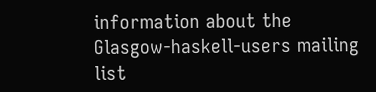information about the Glasgow-haskell-users mailing list